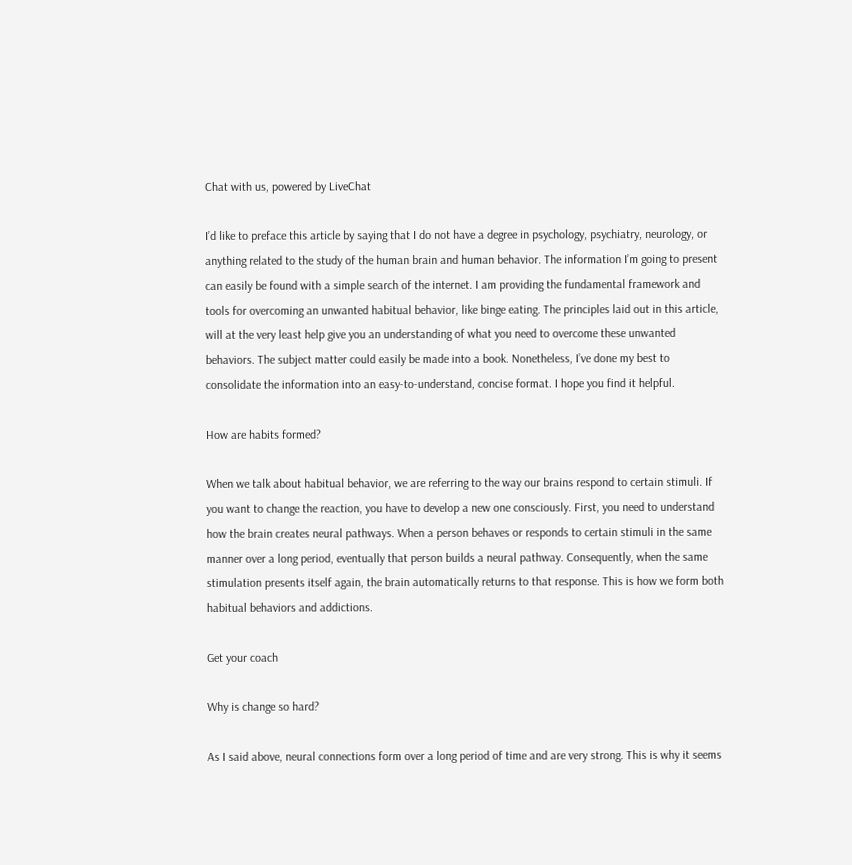Chat with us, powered by LiveChat

I’d like to preface this article by saying that I do not have a degree in psychology, psychiatry, neurology, or anything related to the study of the human brain and human behavior. The information I’m going to present can easily be found with a simple search of the internet. I am providing the fundamental framework and tools for overcoming an unwanted habitual behavior, like binge eating. The principles laid out in this article, will at the very least help give you an understanding of what you need to overcome these unwanted behaviors. The subject matter could easily be made into a book. Nonetheless, I’ve done my best to consolidate the information into an easy-to-understand, concise format. I hope you find it helpful.

How are habits formed?

When we talk about habitual behavior, we are referring to the way our brains respond to certain stimuli. If you want to change the reaction, you have to develop a new one consciously. First, you need to understand how the brain creates neural pathways. When a person behaves or responds to certain stimuli in the same manner over a long period, eventually that person builds a neural pathway. Consequently, when the same stimulation presents itself again, the brain automatically returns to that response. This is how we form both habitual behaviors and addictions.

Get your coach

Why is change so hard?

As I said above, neural connections form over a long period of time and are very strong. This is why it seems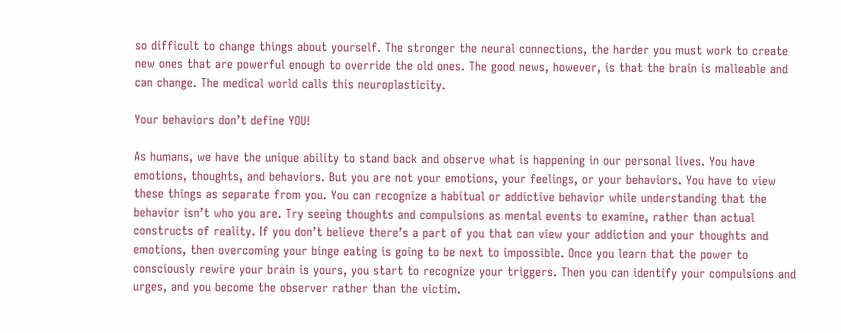so difficult to change things about yourself. The stronger the neural connections, the harder you must work to create new ones that are powerful enough to override the old ones. The good news, however, is that the brain is malleable and can change. The medical world calls this neuroplasticity.

Your behaviors don’t define YOU!

As humans, we have the unique ability to stand back and observe what is happening in our personal lives. You have emotions, thoughts, and behaviors. But you are not your emotions, your feelings, or your behaviors. You have to view these things as separate from you. You can recognize a habitual or addictive behavior while understanding that the behavior isn’t who you are. Try seeing thoughts and compulsions as mental events to examine, rather than actual constructs of reality. If you don’t believe there’s a part of you that can view your addiction and your thoughts and emotions, then overcoming your binge eating is going to be next to impossible. Once you learn that the power to consciously rewire your brain is yours, you start to recognize your triggers. Then you can identify your compulsions and urges, and you become the observer rather than the victim.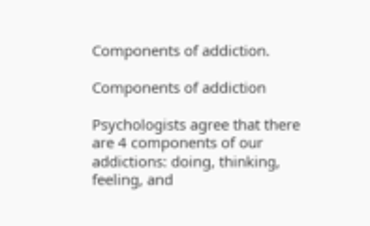Components of addiction.

Components of addiction

Psychologists agree that there are 4 components of our addictions: doing, thinking, feeling, and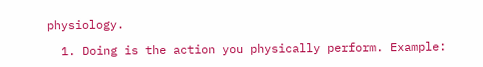physiology.

  1. Doing is the action you physically perform. Example: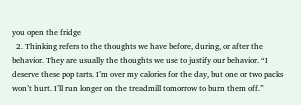you open the fridge
  2. Thinking refers to the thoughts we have before, during, or after the behavior. They are usually the thoughts we use to justify our behavior. “I deserve these pop tarts. I’m over my calories for the day, but one or two packs won’t hurt. I’ll run longer on the treadmill tomorrow to burn them off.”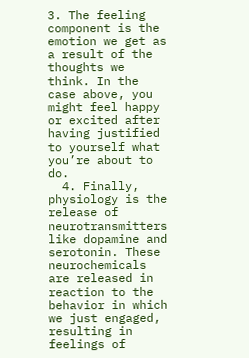3. The feeling component is the emotion we get as a result of the thoughts we think. In the case above, you might feel happy or excited after having justified to yourself what you’re about to do.
  4. Finally, physiology is the release of neurotransmitters like dopamine and serotonin. These neurochemicals are released in reaction to the behavior in which we just engaged, resulting in feelings of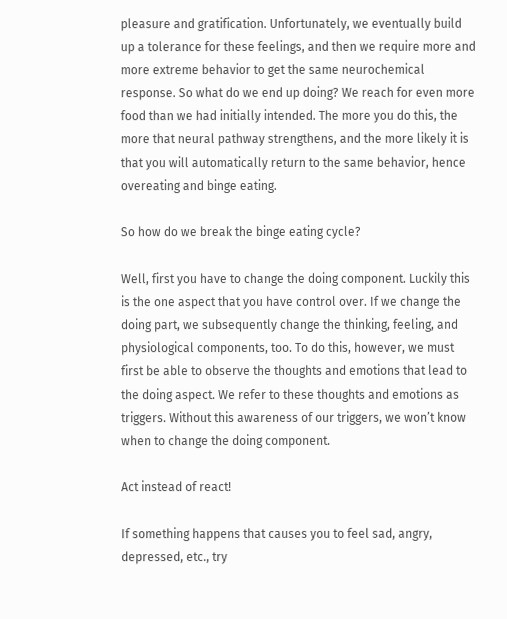pleasure and gratification. Unfortunately, we eventually build up a tolerance for these feelings, and then we require more and more extreme behavior to get the same neurochemical response. So what do we end up doing? We reach for even more food than we had initially intended. The more you do this, the more that neural pathway strengthens, and the more likely it is that you will automatically return to the same behavior, hence overeating and binge eating.

So how do we break the binge eating cycle?

Well, first you have to change the doing component. Luckily this is the one aspect that you have control over. If we change the doing part, we subsequently change the thinking, feeling, and physiological components, too. To do this, however, we must first be able to observe the thoughts and emotions that lead to the doing aspect. We refer to these thoughts and emotions as triggers. Without this awareness of our triggers, we won’t know when to change the doing component.

Act instead of react!

If something happens that causes you to feel sad, angry, depressed, etc., try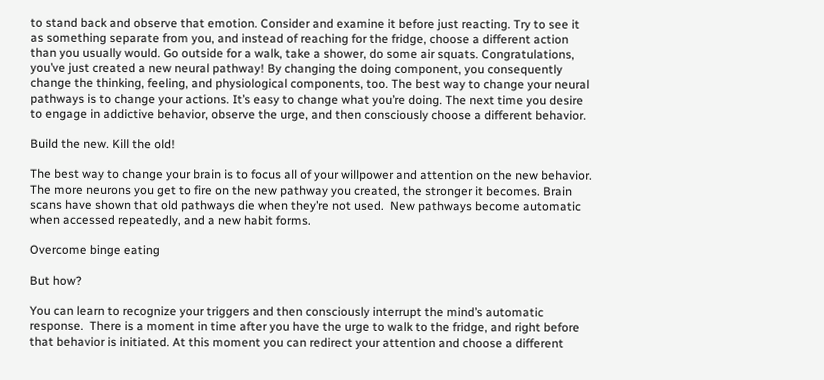to stand back and observe that emotion. Consider and examine it before just reacting. Try to see it as something separate from you, and instead of reaching for the fridge, choose a different action than you usually would. Go outside for a walk, take a shower, do some air squats. Congratulations, you’ve just created a new neural pathway! By changing the doing component, you consequently change the thinking, feeling, and physiological components, too. The best way to change your neural pathways is to change your actions. It’s easy to change what you’re doing. The next time you desire to engage in addictive behavior, observe the urge, and then consciously choose a different behavior.

Build the new. Kill the old!

The best way to change your brain is to focus all of your willpower and attention on the new behavior. The more neurons you get to fire on the new pathway you created, the stronger it becomes. Brain scans have shown that old pathways die when they’re not used.  New pathways become automatic when accessed repeatedly, and a new habit forms.

Overcome binge eating

But how?

You can learn to recognize your triggers and then consciously interrupt the mind’s automatic response.  There is a moment in time after you have the urge to walk to the fridge, and right before that behavior is initiated. At this moment you can redirect your attention and choose a different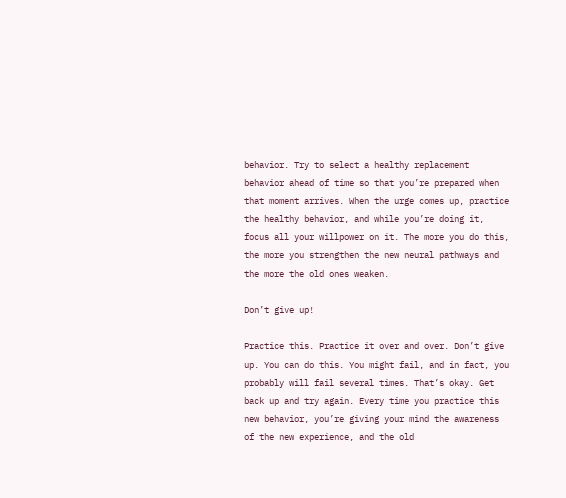behavior. Try to select a healthy replacement behavior ahead of time so that you’re prepared when that moment arrives. When the urge comes up, practice the healthy behavior, and while you’re doing it, focus all your willpower on it. The more you do this, the more you strengthen the new neural pathways and the more the old ones weaken.

Don’t give up!

Practice this. Practice it over and over. Don’t give up. You can do this. You might fail, and in fact, you probably will fail several times. That’s okay. Get back up and try again. Every time you practice this new behavior, you’re giving your mind the awareness of the new experience, and the old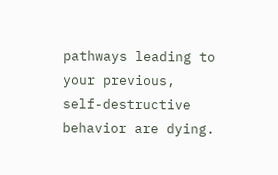pathways leading to your previous, self-destructive behavior are dying.